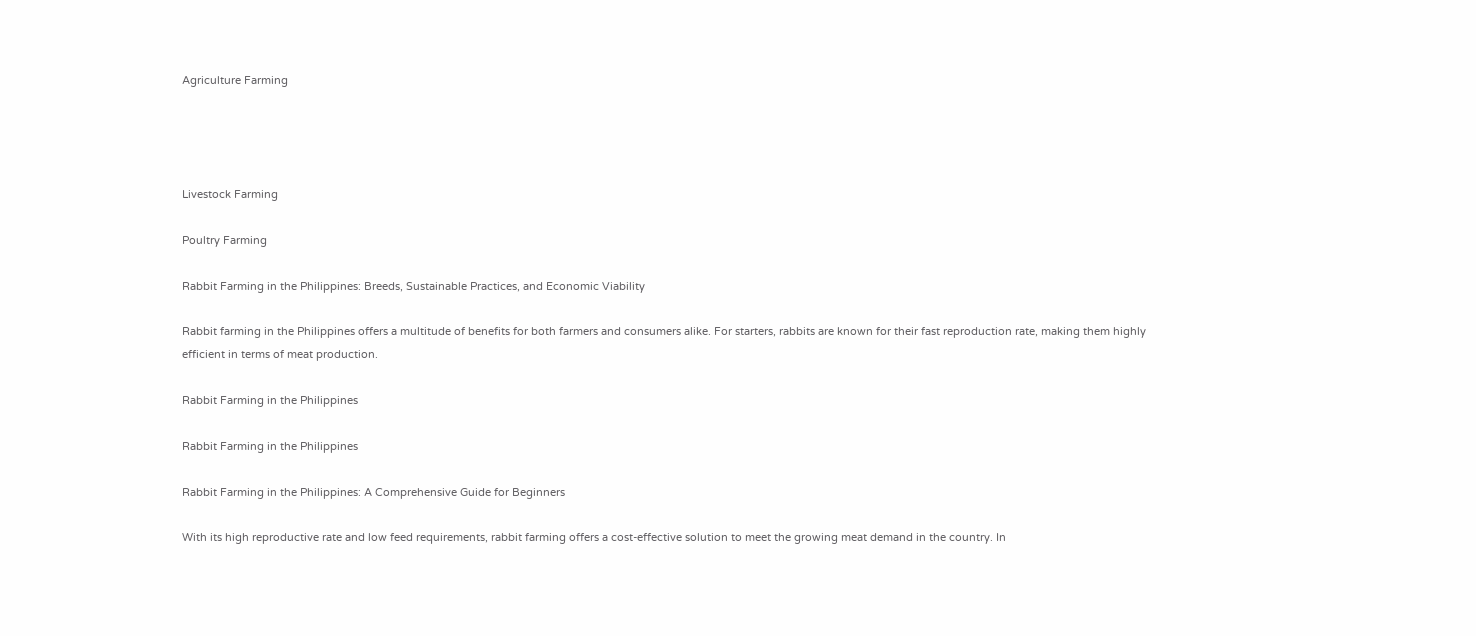Agriculture Farming




Livestock Farming

Poultry Farming

Rabbit Farming in the Philippines: Breeds, Sustainable Practices, and Economic Viability

Rabbit farming in the Philippines offers a multitude of benefits for both farmers and consumers alike. For starters, rabbits are known for their fast reproduction rate, making them highly efficient in terms of meat production.

Rabbit Farming in the Philippines

Rabbit Farming in the Philippines

Rabbit Farming in the Philippines: A Comprehensive Guide for Beginners

With its high reproductive rate and low feed requirements, rabbit farming offers a cost-effective solution to meet the growing meat demand in the country. In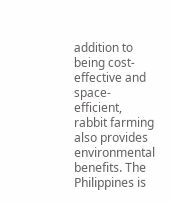addition to being cost-effective and space-efficient, rabbit farming also provides environmental benefits. The Philippines is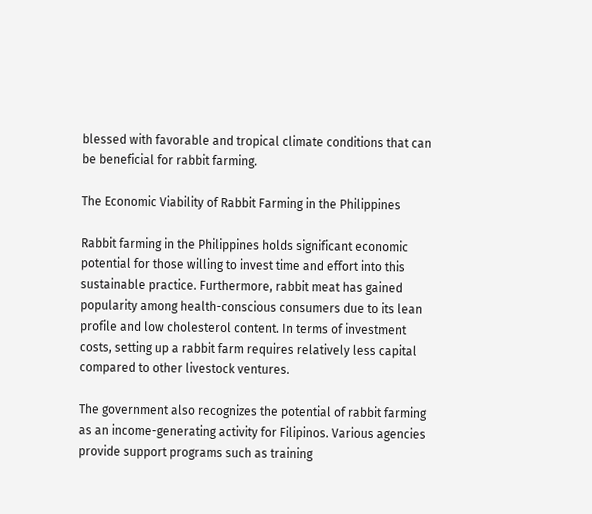blessed with favorable and tropical climate conditions that can be beneficial for rabbit farming.

The Economic Viability of Rabbit Farming in the Philippines

Rabbit farming in the Philippines holds significant economic potential for those willing to invest time and effort into this sustainable practice. Furthermore, rabbit meat has gained popularity among health-conscious consumers due to its lean profile and low cholesterol content. In terms of investment costs, setting up a rabbit farm requires relatively less capital compared to other livestock ventures.

The government also recognizes the potential of rabbit farming as an income-generating activity for Filipinos. Various agencies provide support programs such as training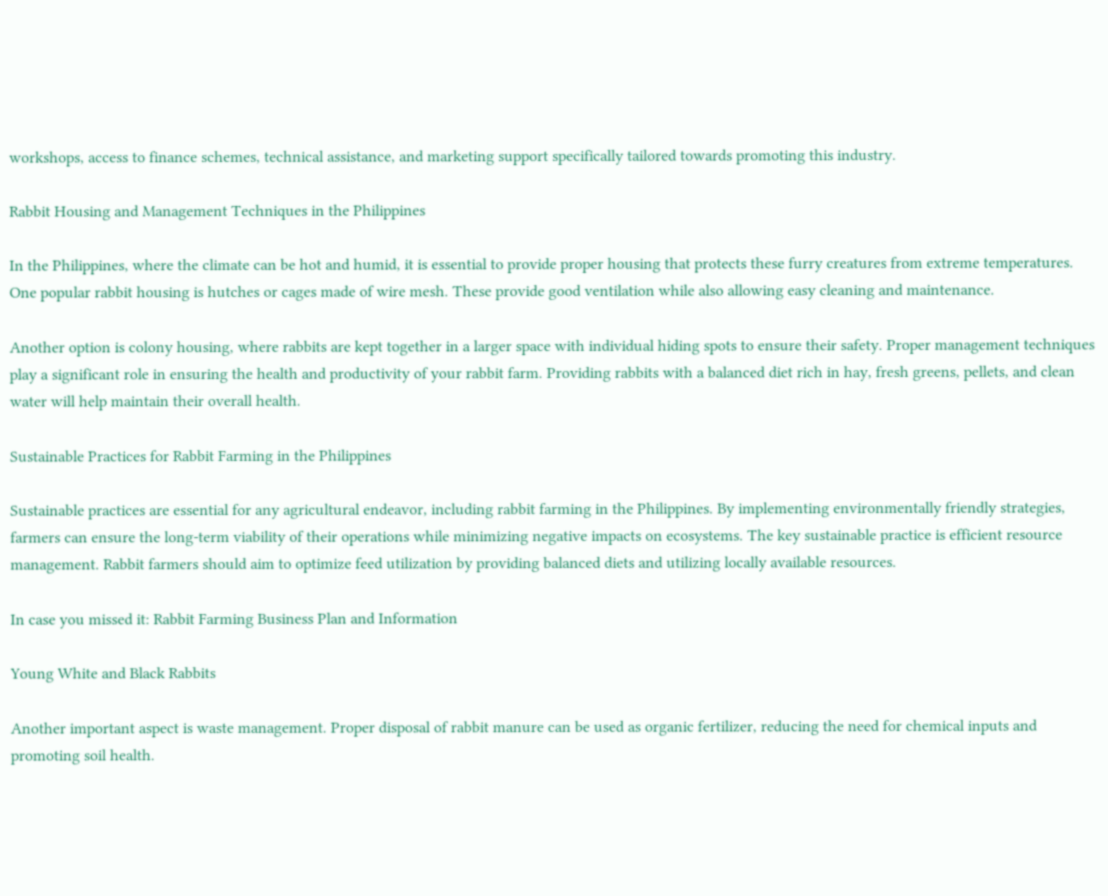workshops, access to finance schemes, technical assistance, and marketing support specifically tailored towards promoting this industry.

Rabbit Housing and Management Techniques in the Philippines

In the Philippines, where the climate can be hot and humid, it is essential to provide proper housing that protects these furry creatures from extreme temperatures. One popular rabbit housing is hutches or cages made of wire mesh. These provide good ventilation while also allowing easy cleaning and maintenance.

Another option is colony housing, where rabbits are kept together in a larger space with individual hiding spots to ensure their safety. Proper management techniques play a significant role in ensuring the health and productivity of your rabbit farm. Providing rabbits with a balanced diet rich in hay, fresh greens, pellets, and clean water will help maintain their overall health.

Sustainable Practices for Rabbit Farming in the Philippines

Sustainable practices are essential for any agricultural endeavor, including rabbit farming in the Philippines. By implementing environmentally friendly strategies, farmers can ensure the long-term viability of their operations while minimizing negative impacts on ecosystems. The key sustainable practice is efficient resource management. Rabbit farmers should aim to optimize feed utilization by providing balanced diets and utilizing locally available resources.

In case you missed it: Rabbit Farming Business Plan and Information

Young White and Black Rabbits

Another important aspect is waste management. Proper disposal of rabbit manure can be used as organic fertilizer, reducing the need for chemical inputs and promoting soil health.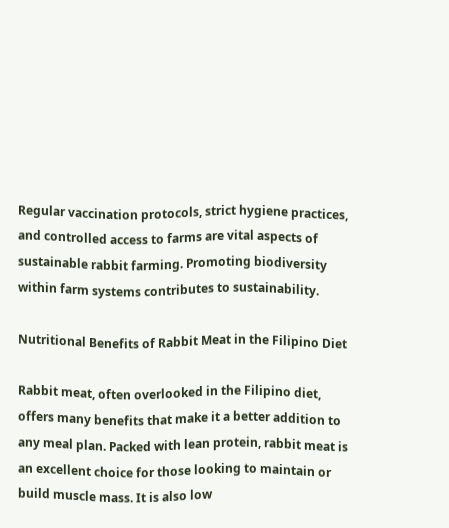Regular vaccination protocols, strict hygiene practices, and controlled access to farms are vital aspects of sustainable rabbit farming. Promoting biodiversity within farm systems contributes to sustainability.

Nutritional Benefits of Rabbit Meat in the Filipino Diet

Rabbit meat, often overlooked in the Filipino diet, offers many benefits that make it a better addition to any meal plan. Packed with lean protein, rabbit meat is an excellent choice for those looking to maintain or build muscle mass. It is also low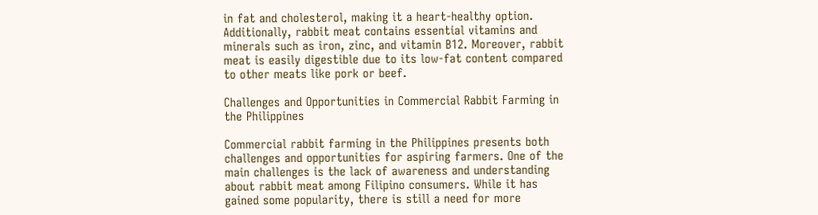in fat and cholesterol, making it a heart-healthy option. Additionally, rabbit meat contains essential vitamins and minerals such as iron, zinc, and vitamin B12. Moreover, rabbit meat is easily digestible due to its low-fat content compared to other meats like pork or beef.

Challenges and Opportunities in Commercial Rabbit Farming in the Philippines

Commercial rabbit farming in the Philippines presents both challenges and opportunities for aspiring farmers. One of the main challenges is the lack of awareness and understanding about rabbit meat among Filipino consumers. While it has gained some popularity, there is still a need for more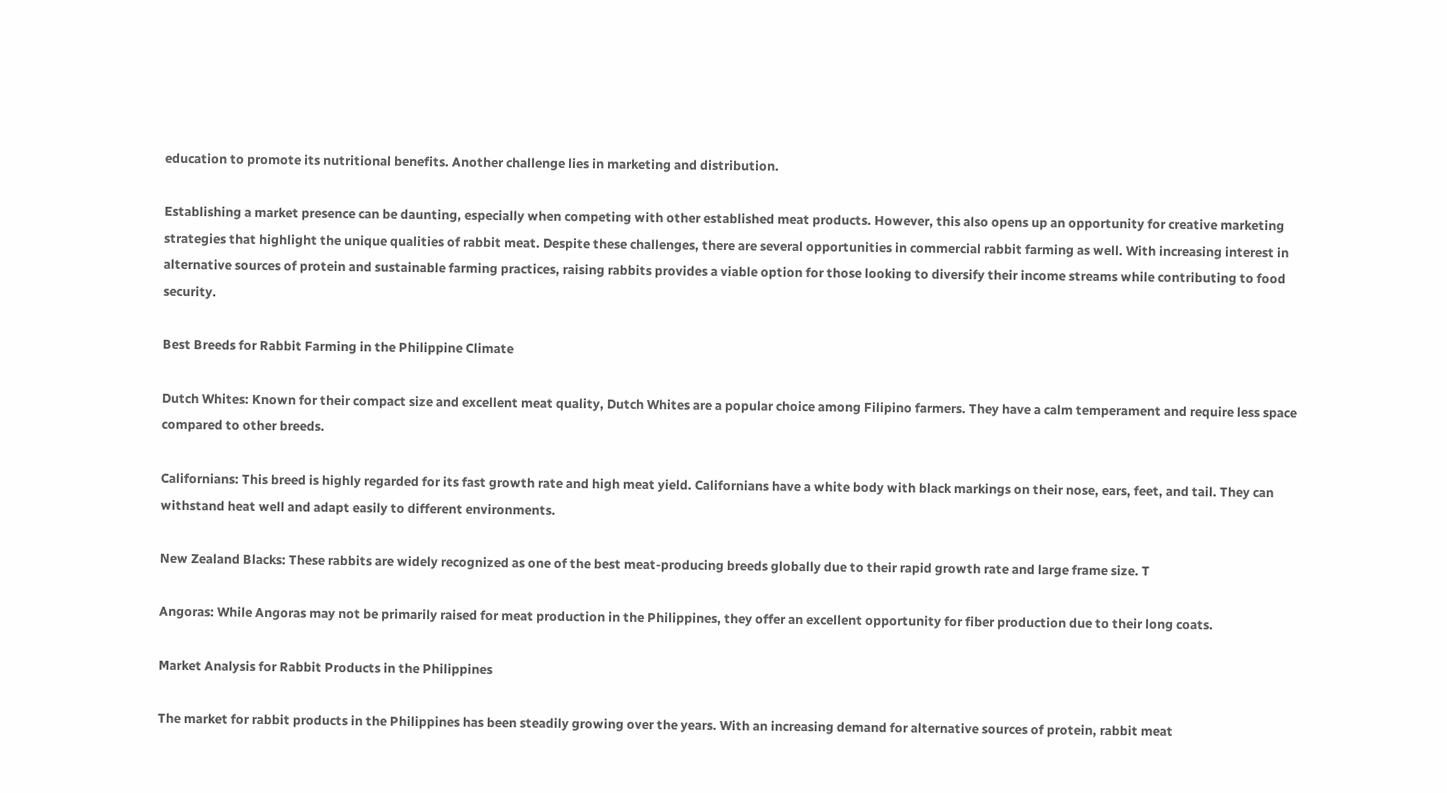education to promote its nutritional benefits. Another challenge lies in marketing and distribution.

Establishing a market presence can be daunting, especially when competing with other established meat products. However, this also opens up an opportunity for creative marketing strategies that highlight the unique qualities of rabbit meat. Despite these challenges, there are several opportunities in commercial rabbit farming as well. With increasing interest in alternative sources of protein and sustainable farming practices, raising rabbits provides a viable option for those looking to diversify their income streams while contributing to food security.

Best Breeds for Rabbit Farming in the Philippine Climate

Dutch Whites: Known for their compact size and excellent meat quality, Dutch Whites are a popular choice among Filipino farmers. They have a calm temperament and require less space compared to other breeds.

Californians: This breed is highly regarded for its fast growth rate and high meat yield. Californians have a white body with black markings on their nose, ears, feet, and tail. They can withstand heat well and adapt easily to different environments.

New Zealand Blacks: These rabbits are widely recognized as one of the best meat-producing breeds globally due to their rapid growth rate and large frame size. T

Angoras: While Angoras may not be primarily raised for meat production in the Philippines, they offer an excellent opportunity for fiber production due to their long coats.

Market Analysis for Rabbit Products in the Philippines

The market for rabbit products in the Philippines has been steadily growing over the years. With an increasing demand for alternative sources of protein, rabbit meat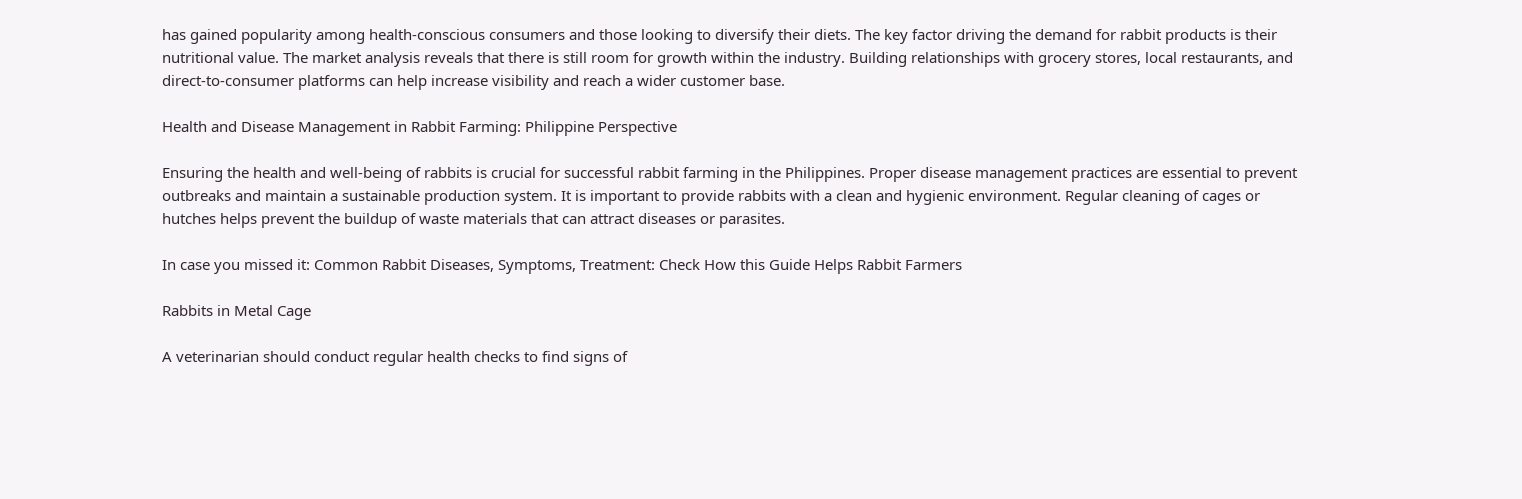has gained popularity among health-conscious consumers and those looking to diversify their diets. The key factor driving the demand for rabbit products is their nutritional value. The market analysis reveals that there is still room for growth within the industry. Building relationships with grocery stores, local restaurants, and direct-to-consumer platforms can help increase visibility and reach a wider customer base.

Health and Disease Management in Rabbit Farming: Philippine Perspective

Ensuring the health and well-being of rabbits is crucial for successful rabbit farming in the Philippines. Proper disease management practices are essential to prevent outbreaks and maintain a sustainable production system. It is important to provide rabbits with a clean and hygienic environment. Regular cleaning of cages or hutches helps prevent the buildup of waste materials that can attract diseases or parasites.

In case you missed it: Common Rabbit Diseases, Symptoms, Treatment: Check How this Guide Helps Rabbit Farmers

Rabbits in Metal Cage

A veterinarian should conduct regular health checks to find signs of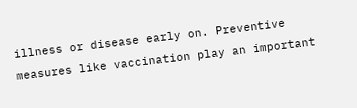illness or disease early on. Preventive measures like vaccination play an important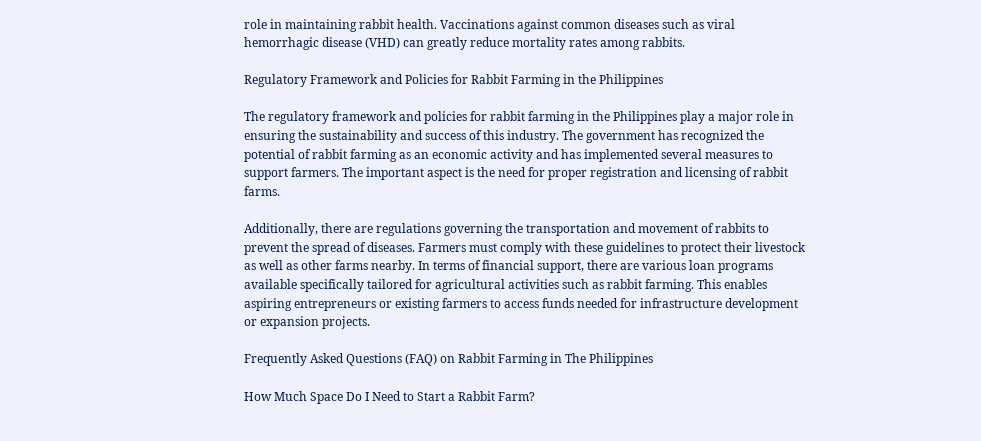role in maintaining rabbit health. Vaccinations against common diseases such as viral hemorrhagic disease (VHD) can greatly reduce mortality rates among rabbits.

Regulatory Framework and Policies for Rabbit Farming in the Philippines

The regulatory framework and policies for rabbit farming in the Philippines play a major role in ensuring the sustainability and success of this industry. The government has recognized the potential of rabbit farming as an economic activity and has implemented several measures to support farmers. The important aspect is the need for proper registration and licensing of rabbit farms.

Additionally, there are regulations governing the transportation and movement of rabbits to prevent the spread of diseases. Farmers must comply with these guidelines to protect their livestock as well as other farms nearby. In terms of financial support, there are various loan programs available specifically tailored for agricultural activities such as rabbit farming. This enables aspiring entrepreneurs or existing farmers to access funds needed for infrastructure development or expansion projects.

Frequently Asked Questions (FAQ) on Rabbit Farming in The Philippines

How Much Space Do I Need to Start a Rabbit Farm?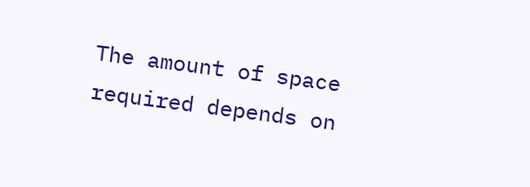The amount of space required depends on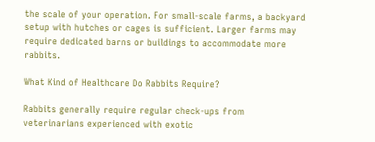the scale of your operation. For small-scale farms, a backyard setup with hutches or cages is sufficient. Larger farms may require dedicated barns or buildings to accommodate more rabbits.

What Kind of Healthcare Do Rabbits Require?

Rabbits generally require regular check-ups from veterinarians experienced with exotic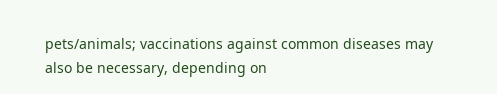pets/animals; vaccinations against common diseases may also be necessary, depending on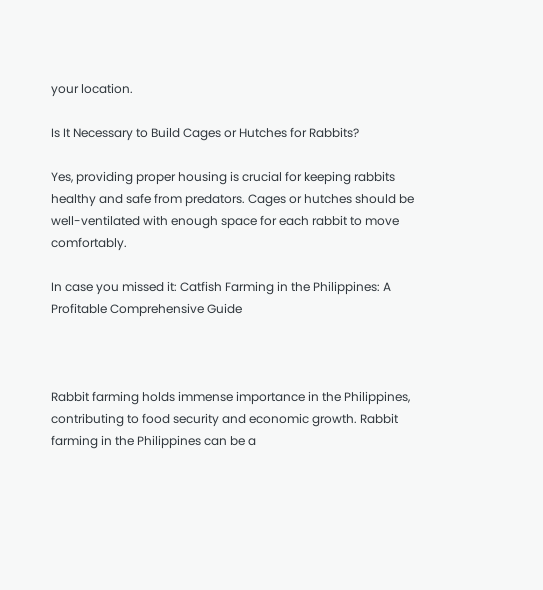your location.

Is It Necessary to Build Cages or Hutches for Rabbits?

Yes, providing proper housing is crucial for keeping rabbits healthy and safe from predators. Cages or hutches should be well-ventilated with enough space for each rabbit to move comfortably.

In case you missed it: Catfish Farming in the Philippines: A Profitable Comprehensive Guide



Rabbit farming holds immense importance in the Philippines, contributing to food security and economic growth. Rabbit farming in the Philippines can be a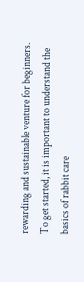rewarding and sustainable venture for beginners. To get started, it is important to understand the basics of rabbit care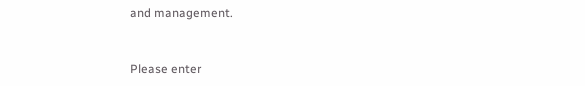and management.


Please enter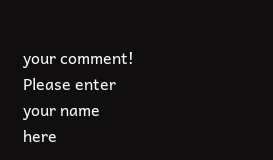your comment!
Please enter your name here